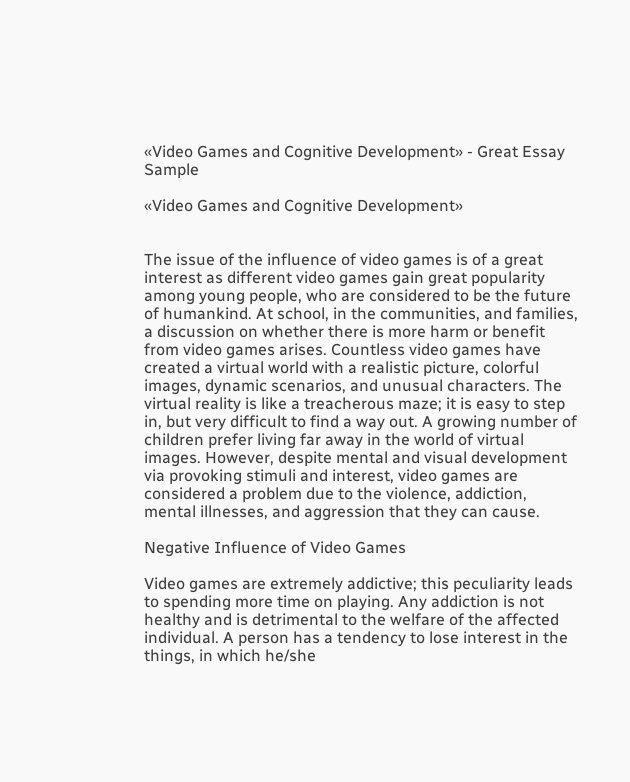«Video Games and Cognitive Development» - Great Essay Sample

«Video Games and Cognitive Development»


The issue of the influence of video games is of a great interest as different video games gain great popularity among young people, who are considered to be the future of humankind. At school, in the communities, and families, a discussion on whether there is more harm or benefit from video games arises. Countless video games have created a virtual world with a realistic picture, colorful images, dynamic scenarios, and unusual characters. The virtual reality is like a treacherous maze; it is easy to step in, but very difficult to find a way out. A growing number of children prefer living far away in the world of virtual images. However, despite mental and visual development via provoking stimuli and interest, video games are considered a problem due to the violence, addiction, mental illnesses, and aggression that they can cause.

Negative Influence of Video Games

Video games are extremely addictive; this peculiarity leads to spending more time on playing. Any addiction is not healthy and is detrimental to the welfare of the affected individual. A person has a tendency to lose interest in the things, in which he/she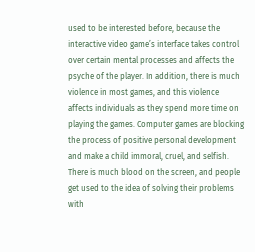used to be interested before, because the interactive video game’s interface takes control over certain mental processes and affects the psyche of the player. In addition, there is much violence in most games, and this violence affects individuals as they spend more time on playing the games. Computer games are blocking the process of positive personal development and make a child immoral, cruel, and selfish. There is much blood on the screen, and people get used to the idea of solving their problems with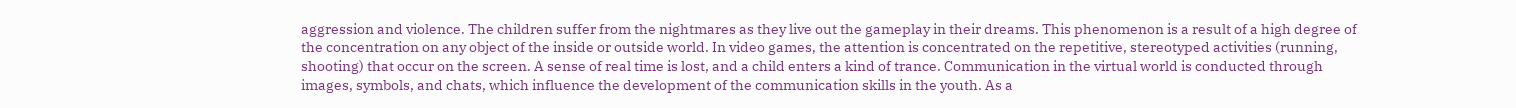aggression and violence. The children suffer from the nightmares as they live out the gameplay in their dreams. This phenomenon is a result of a high degree of the concentration on any object of the inside or outside world. In video games, the attention is concentrated on the repetitive, stereotyped activities (running, shooting) that occur on the screen. A sense of real time is lost, and a child enters a kind of trance. Communication in the virtual world is conducted through images, symbols, and chats, which influence the development of the communication skills in the youth. As a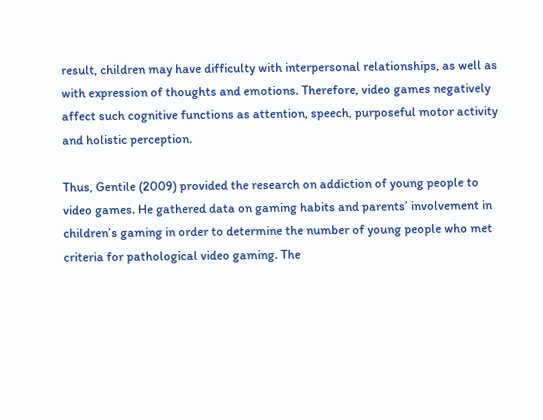result, children may have difficulty with interpersonal relationships, as well as with expression of thoughts and emotions. Therefore, video games negatively affect such cognitive functions as attention, speech, purposeful motor activity and holistic perception.

Thus, Gentile (2009) provided the research on addiction of young people to video games. He gathered data on gaming habits and parents’ involvement in children’s gaming in order to determine the number of young people who met criteria for pathological video gaming. The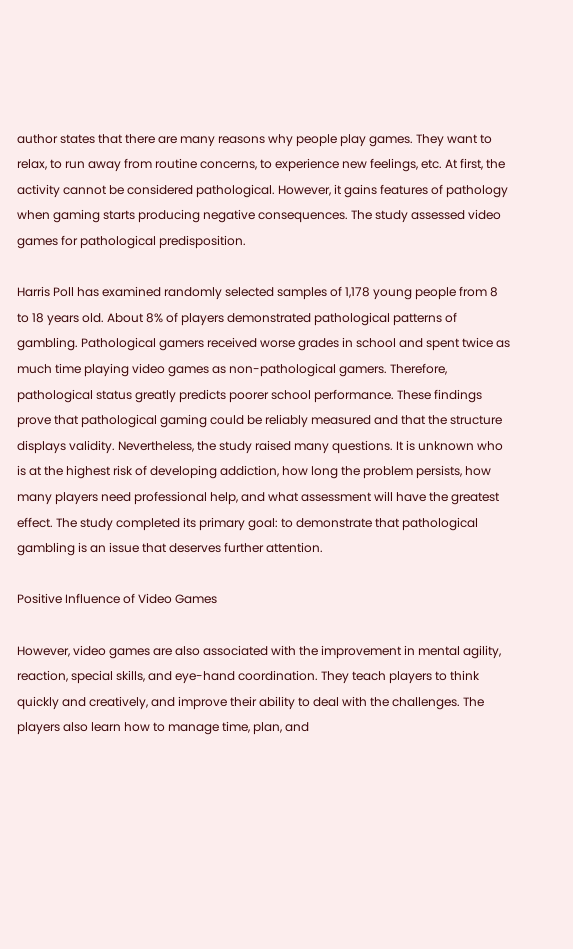author states that there are many reasons why people play games. They want to relax, to run away from routine concerns, to experience new feelings, etc. At first, the activity cannot be considered pathological. However, it gains features of pathology when gaming starts producing negative consequences. The study assessed video games for pathological predisposition.

Harris Poll has examined randomly selected samples of 1,178 young people from 8 to 18 years old. About 8% of players demonstrated pathological patterns of gambling. Pathological gamers received worse grades in school and spent twice as much time playing video games as non-pathological gamers. Therefore, pathological status greatly predicts poorer school performance. These findings prove that pathological gaming could be reliably measured and that the structure displays validity. Nevertheless, the study raised many questions. It is unknown who is at the highest risk of developing addiction, how long the problem persists, how many players need professional help, and what assessment will have the greatest effect. The study completed its primary goal: to demonstrate that pathological gambling is an issue that deserves further attention.

Positive Influence of Video Games

However, video games are also associated with the improvement in mental agility, reaction, special skills, and eye-hand coordination. They teach players to think quickly and creatively, and improve their ability to deal with the challenges. The players also learn how to manage time, plan, and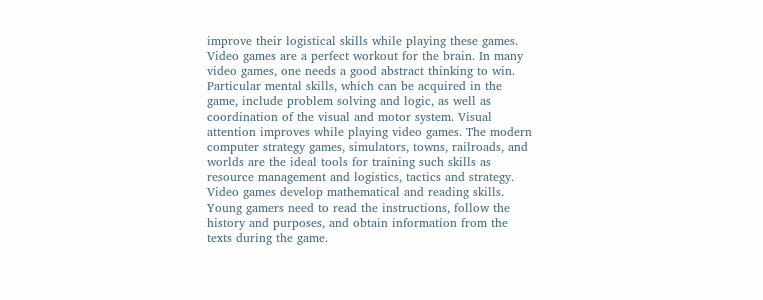improve their logistical skills while playing these games. Video games are a perfect workout for the brain. In many video games, one needs a good abstract thinking to win. Particular mental skills, which can be acquired in the game, include problem solving and logic, as well as coordination of the visual and motor system. Visual attention improves while playing video games. The modern computer strategy games, simulators, towns, railroads, and worlds are the ideal tools for training such skills as resource management and logistics, tactics and strategy. Video games develop mathematical and reading skills. Young gamers need to read the instructions, follow the history and purposes, and obtain information from the texts during the game.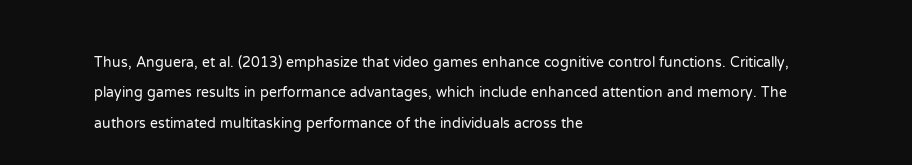Thus, Anguera, et al. (2013) emphasize that video games enhance cognitive control functions. Critically, playing games results in performance advantages, which include enhanced attention and memory. The authors estimated multitasking performance of the individuals across the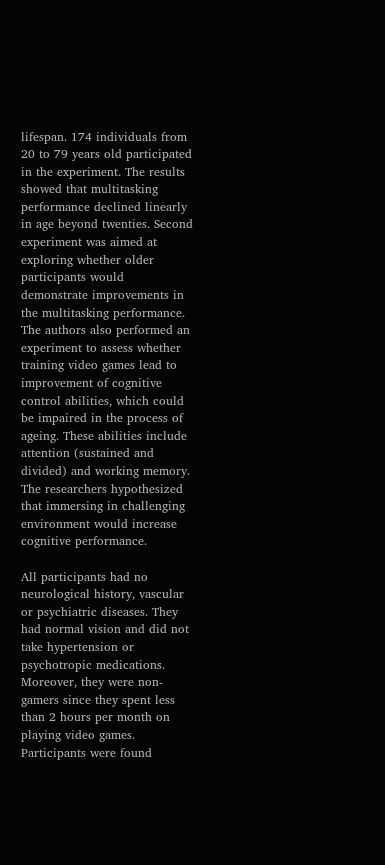lifespan. 174 individuals from 20 to 79 years old participated in the experiment. The results showed that multitasking performance declined linearly in age beyond twenties. Second experiment was aimed at exploring whether older participants would demonstrate improvements in the multitasking performance. The authors also performed an experiment to assess whether training video games lead to improvement of cognitive control abilities, which could be impaired in the process of ageing. These abilities include attention (sustained and divided) and working memory. The researchers hypothesized that immersing in challenging environment would increase cognitive performance.

All participants had no neurological history, vascular or psychiatric diseases. They had normal vision and did not take hypertension or psychotropic medications. Moreover, they were non-gamers since they spent less than 2 hours per month on playing video games. Participants were found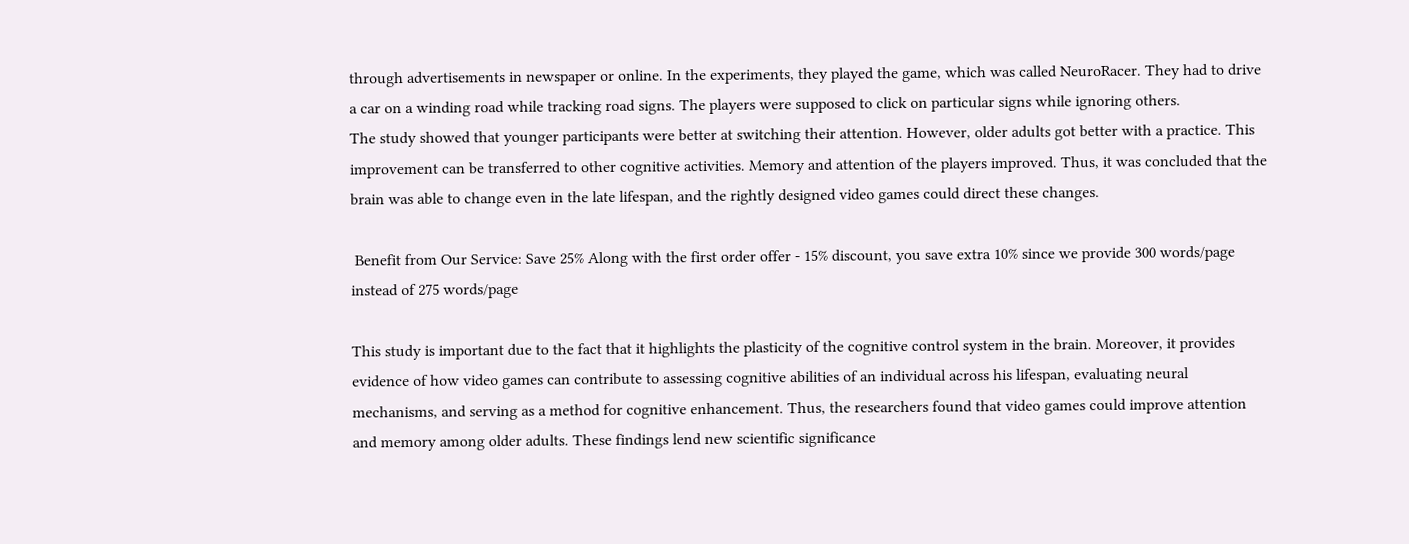through advertisements in newspaper or online. In the experiments, they played the game, which was called NeuroRacer. They had to drive a car on a winding road while tracking road signs. The players were supposed to click on particular signs while ignoring others.
The study showed that younger participants were better at switching their attention. However, older adults got better with a practice. This improvement can be transferred to other cognitive activities. Memory and attention of the players improved. Thus, it was concluded that the brain was able to change even in the late lifespan, and the rightly designed video games could direct these changes.

 Benefit from Our Service: Save 25% Along with the first order offer - 15% discount, you save extra 10% since we provide 300 words/page instead of 275 words/page

This study is important due to the fact that it highlights the plasticity of the cognitive control system in the brain. Moreover, it provides evidence of how video games can contribute to assessing cognitive abilities of an individual across his lifespan, evaluating neural mechanisms, and serving as a method for cognitive enhancement. Thus, the researchers found that video games could improve attention and memory among older adults. These findings lend new scientific significance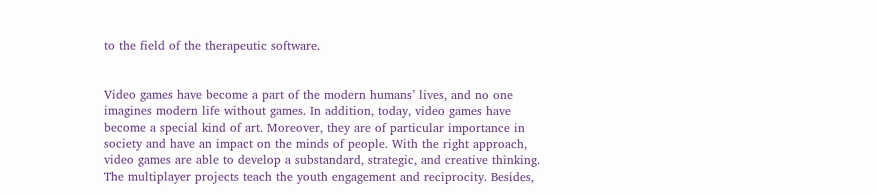to the field of the therapeutic software.


Video games have become a part of the modern humans’ lives, and no one imagines modern life without games. In addition, today, video games have become a special kind of art. Moreover, they are of particular importance in society and have an impact on the minds of people. With the right approach, video games are able to develop a substandard, strategic, and creative thinking. The multiplayer projects teach the youth engagement and reciprocity. Besides,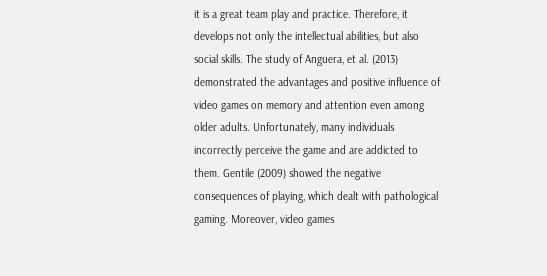it is a great team play and practice. Therefore, it develops not only the intellectual abilities, but also social skills. The study of Anguera, et al. (2013) demonstrated the advantages and positive influence of video games on memory and attention even among older adults. Unfortunately, many individuals incorrectly perceive the game and are addicted to them. Gentile (2009) showed the negative consequences of playing, which dealt with pathological gaming. Moreover, video games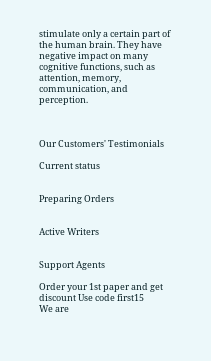stimulate only a certain part of the human brain. They have negative impact on many cognitive functions, such as attention, memory, communication, and perception.



Our Customers' Testimonials

Current status


Preparing Orders


Active Writers


Support Agents

Order your 1st paper and get discount Use code first15
We are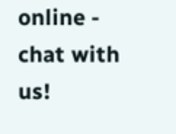online - chat with us!